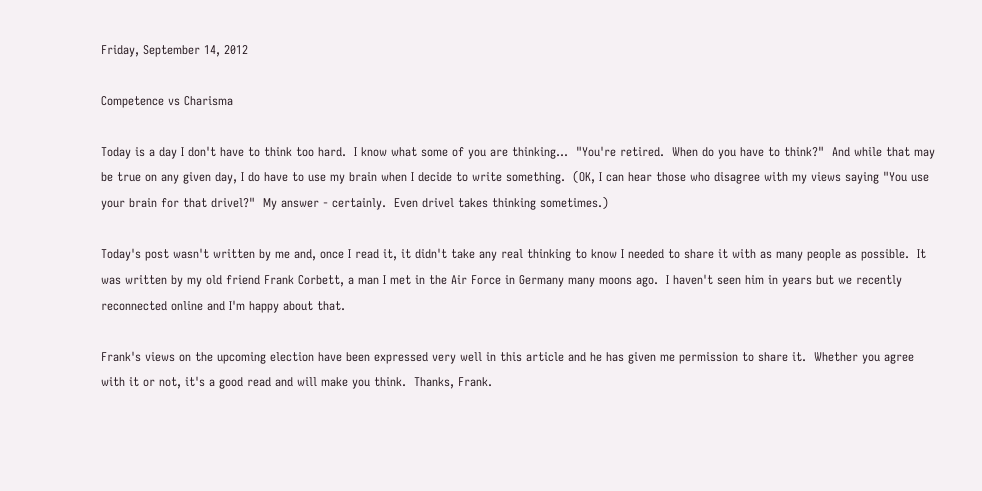Friday, September 14, 2012

Competence vs Charisma

Today is a day I don't have to think too hard.  I know what some of you are thinking...  "You're retired.  When do you have to think?"  And while that may be true on any given day, I do have to use my brain when I decide to write something.  (OK, I can hear those who disagree with my views saying "You use your brain for that drivel?"  My answer - certainly.  Even drivel takes thinking sometimes.)

Today's post wasn't written by me and, once I read it, it didn't take any real thinking to know I needed to share it with as many people as possible.  It was written by my old friend Frank Corbett, a man I met in the Air Force in Germany many moons ago.  I haven't seen him in years but we recently reconnected online and I'm happy about that.

Frank's views on the upcoming election have been expressed very well in this article and he has given me permission to share it.  Whether you agree with it or not, it's a good read and will make you think.  Thanks, Frank.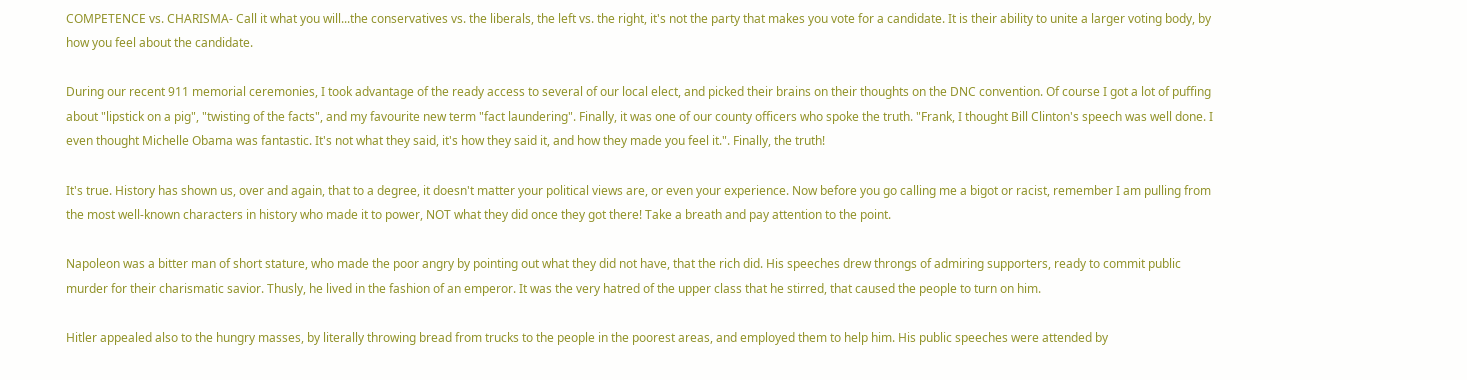COMPETENCE vs. CHARISMA- Call it what you will...the conservatives vs. the liberals, the left vs. the right, it's not the party that makes you vote for a candidate. It is their ability to unite a larger voting body, by how you feel about the candidate.

During our recent 911 memorial ceremonies, I took advantage of the ready access to several of our local elect, and picked their brains on their thoughts on the DNC convention. Of course I got a lot of puffing about "lipstick on a pig", "twisting of the facts", and my favourite new term "fact laundering". Finally, it was one of our county officers who spoke the truth. "Frank, I thought Bill Clinton's speech was well done. I even thought Michelle Obama was fantastic. It's not what they said, it's how they said it, and how they made you feel it.". Finally, the truth!

It's true. History has shown us, over and again, that to a degree, it doesn't matter your political views are, or even your experience. Now before you go calling me a bigot or racist, remember I am pulling from the most well-known characters in history who made it to power, NOT what they did once they got there! Take a breath and pay attention to the point.

Napoleon was a bitter man of short stature, who made the poor angry by pointing out what they did not have, that the rich did. His speeches drew throngs of admiring supporters, ready to commit public murder for their charismatic savior. Thusly, he lived in the fashion of an emperor. It was the very hatred of the upper class that he stirred, that caused the people to turn on him.

Hitler appealed also to the hungry masses, by literally throwing bread from trucks to the people in the poorest areas, and employed them to help him. His public speeches were attended by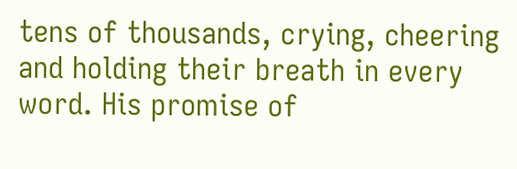tens of thousands, crying, cheering and holding their breath in every word. His promise of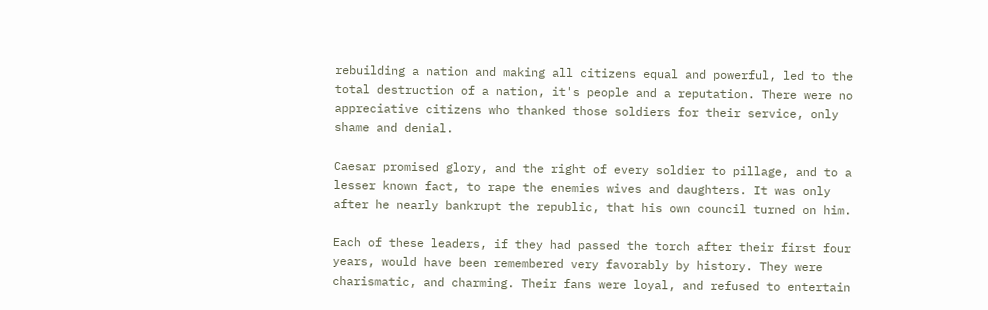rebuilding a nation and making all citizens equal and powerful, led to the total destruction of a nation, it's people and a reputation. There were no appreciative citizens who thanked those soldiers for their service, only shame and denial.

Caesar promised glory, and the right of every soldier to pillage, and to a lesser known fact, to rape the enemies wives and daughters. It was only after he nearly bankrupt the republic, that his own council turned on him.

Each of these leaders, if they had passed the torch after their first four years, would have been remembered very favorably by history. They were charismatic, and charming. Their fans were loyal, and refused to entertain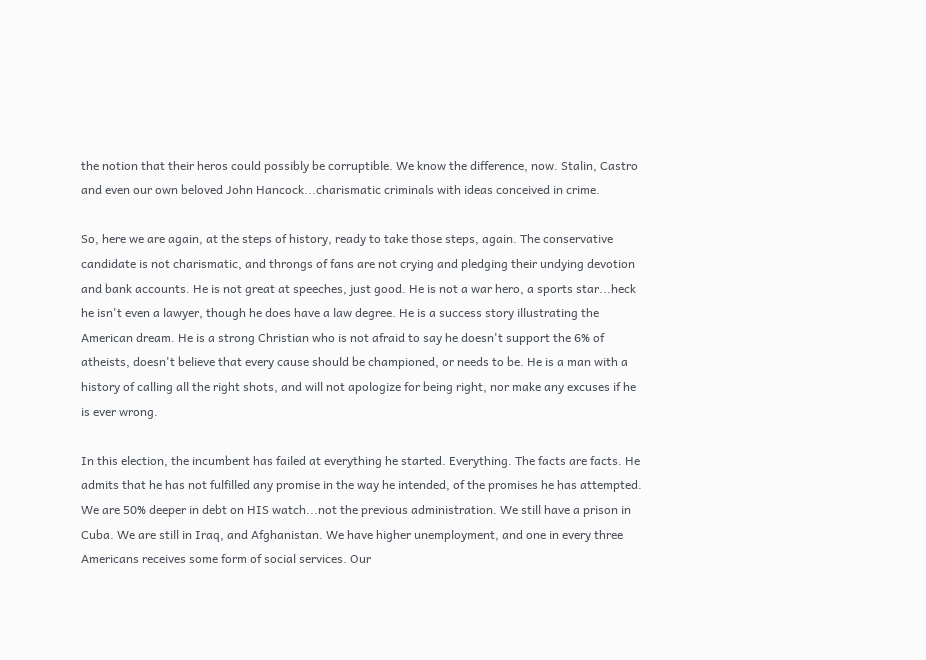the notion that their heros could possibly be corruptible. We know the difference, now. Stalin, Castro and even our own beloved John Hancock...charismatic criminals with ideas conceived in crime.

So, here we are again, at the steps of history, ready to take those steps, again. The conservative candidate is not charismatic, and throngs of fans are not crying and pledging their undying devotion and bank accounts. He is not great at speeches, just good. He is not a war hero, a sports star...heck he isn't even a lawyer, though he does have a law degree. He is a success story illustrating the American dream. He is a strong Christian who is not afraid to say he doesn't support the 6% of atheists, doesn't believe that every cause should be championed, or needs to be. He is a man with a history of calling all the right shots, and will not apologize for being right, nor make any excuses if he is ever wrong.

In this election, the incumbent has failed at everything he started. Everything. The facts are facts. He admits that he has not fulfilled any promise in the way he intended, of the promises he has attempted. We are 50% deeper in debt on HIS watch...not the previous administration. We still have a prison in Cuba. We are still in Iraq, and Afghanistan. We have higher unemployment, and one in every three Americans receives some form of social services. Our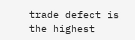trade defect is the highest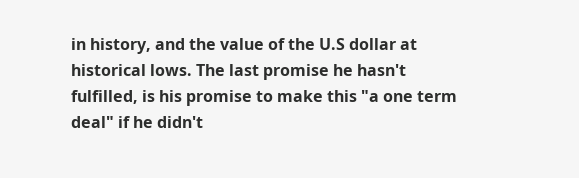in history, and the value of the U.S dollar at historical lows. The last promise he hasn't fulfilled, is his promise to make this "a one term deal" if he didn't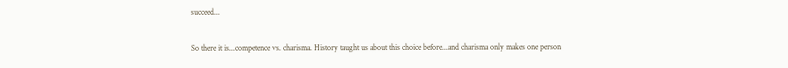succeed...

So there it is...competence vs. charisma. History taught us about this choice before...and charisma only makes one person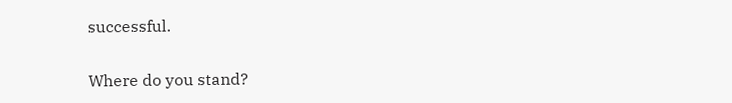successful.

Where do you stand?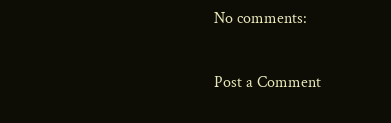No comments:

Post a Comment